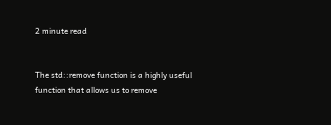2 minute read


The std::remove function is a highly useful function that allows us to remove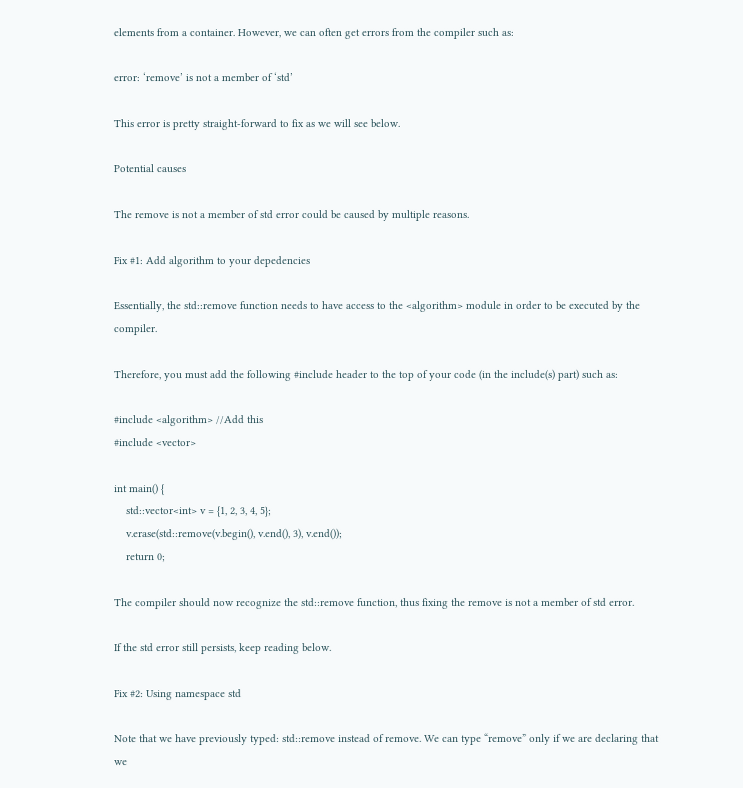elements from a container. However, we can often get errors from the compiler such as:

error: ‘remove’ is not a member of ‘std’

This error is pretty straight-forward to fix as we will see below.

Potential causes

The remove is not a member of std error could be caused by multiple reasons.

Fix #1: Add algorithm to your depedencies

Essentially, the std::remove function needs to have access to the <algorithm> module in order to be executed by the compiler.

Therefore, you must add the following #include header to the top of your code (in the include(s) part) such as:

#include <algorithm> //Add this
#include <vector>

int main() {
    std::vector<int> v = {1, 2, 3, 4, 5};
    v.erase(std::remove(v.begin(), v.end(), 3), v.end());
    return 0;

The compiler should now recognize the std::remove function, thus fixing the remove is not a member of std error.

If the std error still persists, keep reading below.

Fix #2: Using namespace std

Note that we have previously typed: std::remove instead of remove. We can type “remove” only if we are declaring that we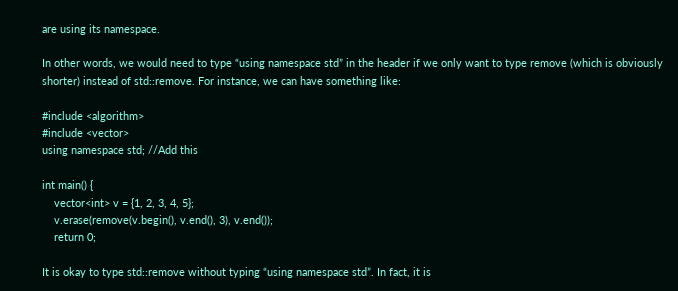are using its namespace.

In other words, we would need to type “using namespace std” in the header if we only want to type remove (which is obviously shorter) instead of std::remove. For instance, we can have something like:

#include <algorithm>
#include <vector>
using namespace std; //Add this

int main() {
    vector<int> v = {1, 2, 3, 4, 5};
    v.erase(remove(v.begin(), v.end(), 3), v.end());
    return 0;

It is okay to type std::remove without typing “using namespace std”. In fact, it is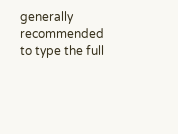generally recommended to type the full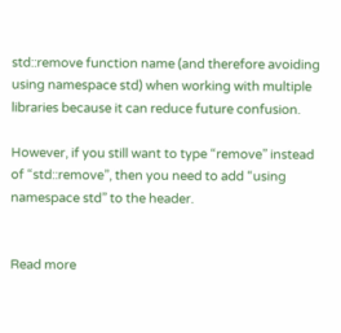std::remove function name (and therefore avoiding using namespace std) when working with multiple libraries because it can reduce future confusion.

However, if you still want to type “remove” instead of “std::remove”, then you need to add “using namespace std” to the header.


Read more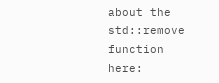about the std::remove function here: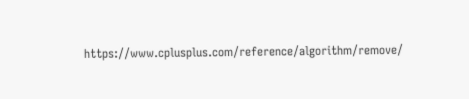https://www.cplusplus.com/reference/algorithm/remove/